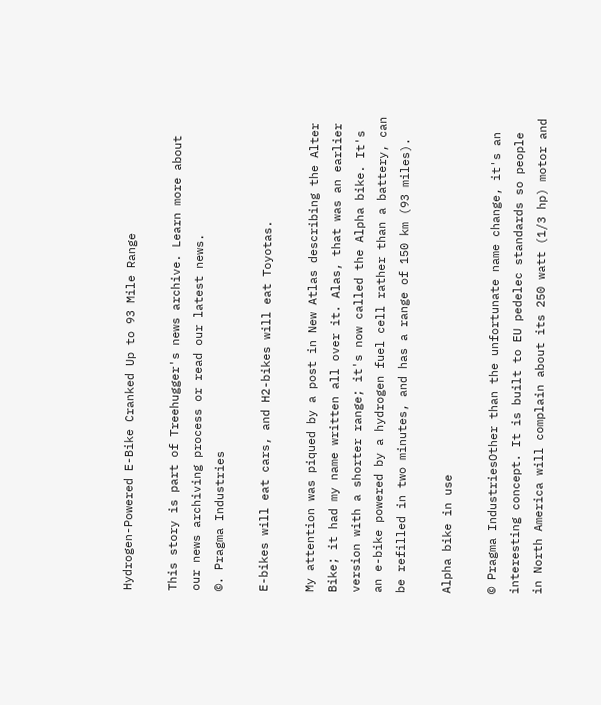Hydrogen-Powered E-Bike Cranked Up to 93 Mile Range

This story is part of Treehugger's news archive. Learn more about our news archiving process or read our latest news.
©. Pragma Industries

E-bikes will eat cars, and H2-bikes will eat Toyotas.

My attention was piqued by a post in New Atlas describing the Alter Bike; it had my name written all over it. Alas, that was an earlier version with a shorter range; it's now called the Alpha bike. It's an e-bike powered by a hydrogen fuel cell rather than a battery, can be refilled in two minutes, and has a range of 150 km (93 miles).

Alpha bike in use

© Pragma IndustriesOther than the unfortunate name change, it's an interesting concept. It is built to EU pedelec standards so people in North America will complain about its 250 watt (1/3 hp) motor and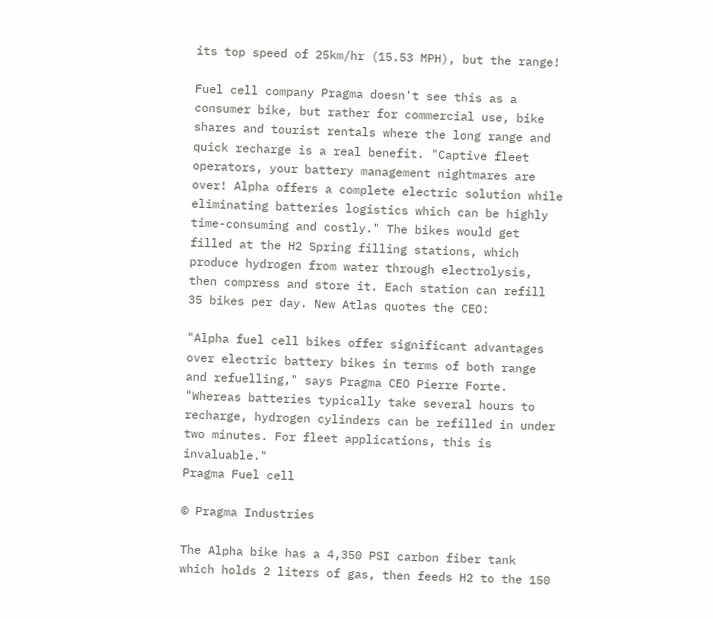its top speed of 25km/hr (15.53 MPH), but the range!

Fuel cell company Pragma doesn't see this as a consumer bike, but rather for commercial use, bike shares and tourist rentals where the long range and quick recharge is a real benefit. "Captive fleet operators, your battery management nightmares are over! Alpha offers a complete electric solution while eliminating batteries logistics which can be highly time-consuming and costly." The bikes would get filled at the H2 Spring filling stations, which produce hydrogen from water through electrolysis, then compress and store it. Each station can refill 35 bikes per day. New Atlas quotes the CEO:

"Alpha fuel cell bikes offer significant advantages over electric battery bikes in terms of both range and refuelling," says Pragma CEO Pierre Forte. "Whereas batteries typically take several hours to recharge, hydrogen cylinders can be refilled in under two minutes. For fleet applications, this is invaluable."
Pragma Fuel cell

© Pragma Industries

The Alpha bike has a 4,350 PSI carbon fiber tank which holds 2 liters of gas, then feeds H2 to the 150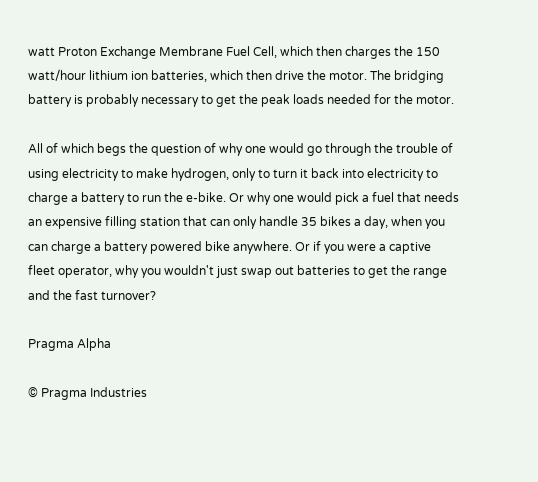watt Proton Exchange Membrane Fuel Cell, which then charges the 150 watt/hour lithium ion batteries, which then drive the motor. The bridging battery is probably necessary to get the peak loads needed for the motor.

All of which begs the question of why one would go through the trouble of using electricity to make hydrogen, only to turn it back into electricity to charge a battery to run the e-bike. Or why one would pick a fuel that needs an expensive filling station that can only handle 35 bikes a day, when you can charge a battery powered bike anywhere. Or if you were a captive fleet operator, why you wouldn't just swap out batteries to get the range and the fast turnover?

Pragma Alpha

© Pragma Industries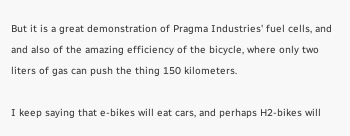But it is a great demonstration of Pragma Industries' fuel cells, and and also of the amazing efficiency of the bicycle, where only two liters of gas can push the thing 150 kilometers.

I keep saying that e-bikes will eat cars, and perhaps H2-bikes will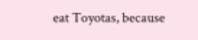eat Toyotas, because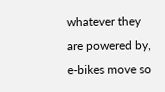whatever they are powered by, e-bikes move so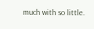much with so little.